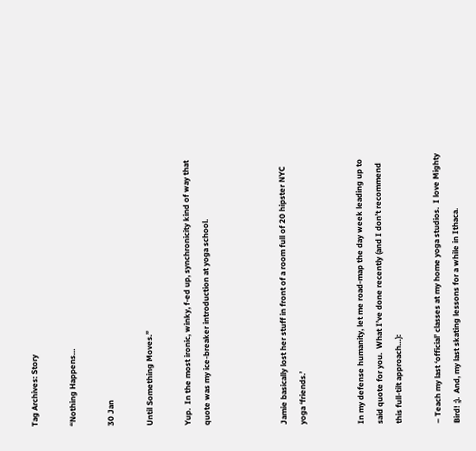Tag Archives: Story

“Nothing Happens…

30 Jan

Until Something Moves.”

Yup.  In the most ironic, winky, f-ed up, synchronicity kind of way that quote was my ice-breaker introduction at yoga school.



Jamie basically lost her stuff in front of a room full of 20 hipster NYC yoga ‘friends.’


In my defense humanity, let me road-map the day week leading up to said quote for you.  What I’ve done recently (and I don’t recommend this full-tilt approach…):

– Teach my last ‘official’ classes at my home yoga studios.  I love Mighty Bird! ;).  And, my last skating lessons for a while in Ithaca.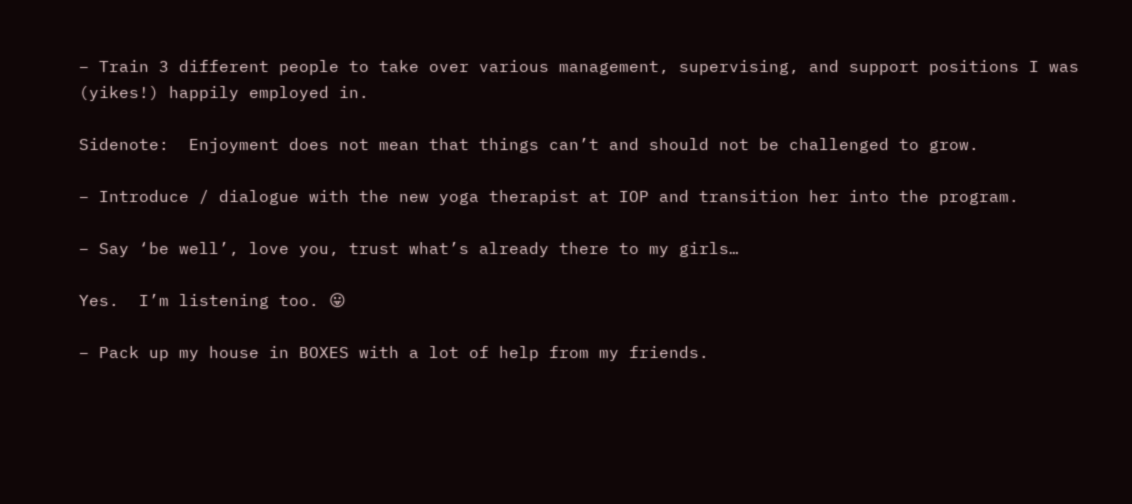– Train 3 different people to take over various management, supervising, and support positions I was (yikes!) happily employed in.

Sidenote:  Enjoyment does not mean that things can’t and should not be challenged to grow.

– Introduce / dialogue with the new yoga therapist at IOP and transition her into the program.

– Say ‘be well’, love you, trust what’s already there to my girls…

Yes.  I’m listening too. 😛

– Pack up my house in BOXES with a lot of help from my friends.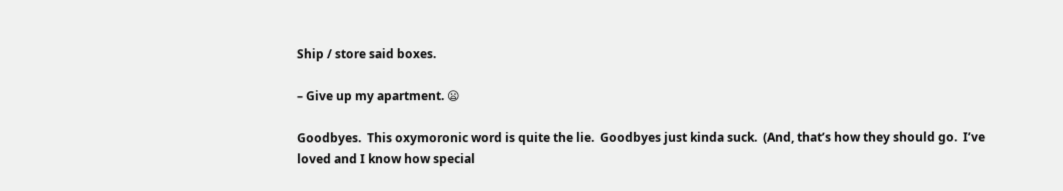Ship / store said boxes.

– Give up my apartment. 😦

Goodbyes.  This oxymoronic word is quite the lie.  Goodbyes just kinda suck.  (And, that’s how they should go.  I’ve loved and I know how special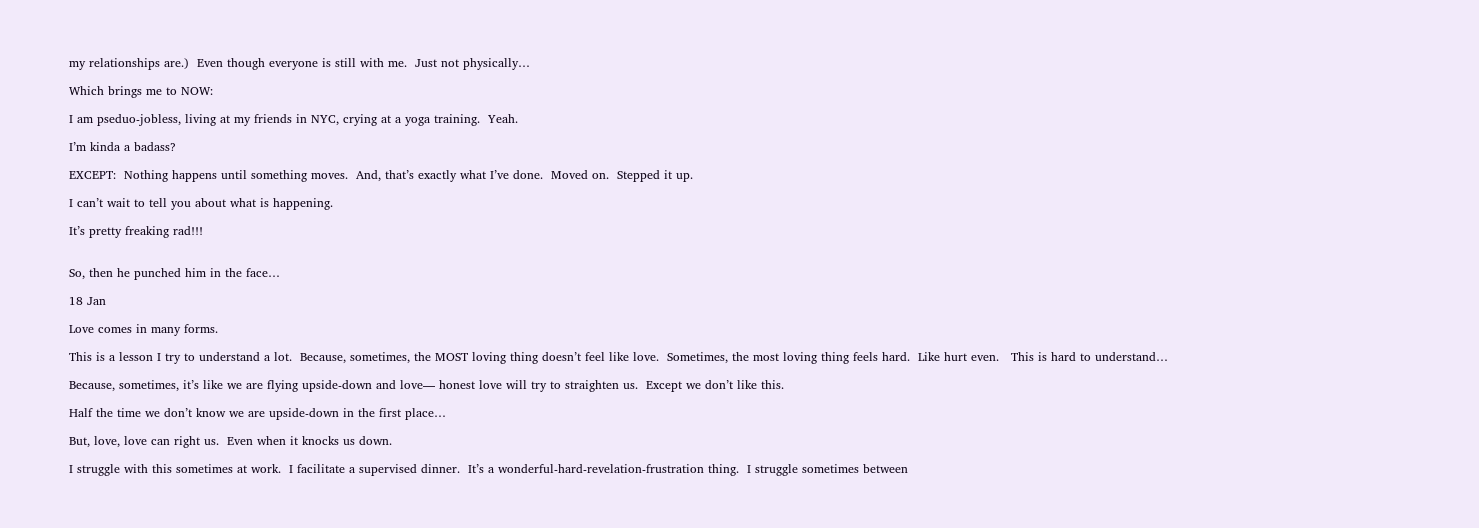my relationships are.)  Even though everyone is still with me.  Just not physically…

Which brings me to NOW:

I am pseduo-jobless, living at my friends in NYC, crying at a yoga training.  Yeah.

I’m kinda a badass?

EXCEPT:  Nothing happens until something moves.  And, that’s exactly what I’ve done.  Moved on.  Stepped it up.

I can’t wait to tell you about what is happening.

It’s pretty freaking rad!!!


So, then he punched him in the face…

18 Jan

Love comes in many forms.

This is a lesson I try to understand a lot.  Because, sometimes, the MOST loving thing doesn’t feel like love.  Sometimes, the most loving thing feels hard.  Like hurt even.   This is hard to understand…

Because, sometimes, it’s like we are flying upside-down and love— honest love will try to straighten us.  Except we don’t like this.

Half the time we don’t know we are upside-down in the first place…

But, love, love can right us.  Even when it knocks us down.

I struggle with this sometimes at work.  I facilitate a supervised dinner.  It’s a wonderful-hard-revelation-frustration thing.  I struggle sometimes between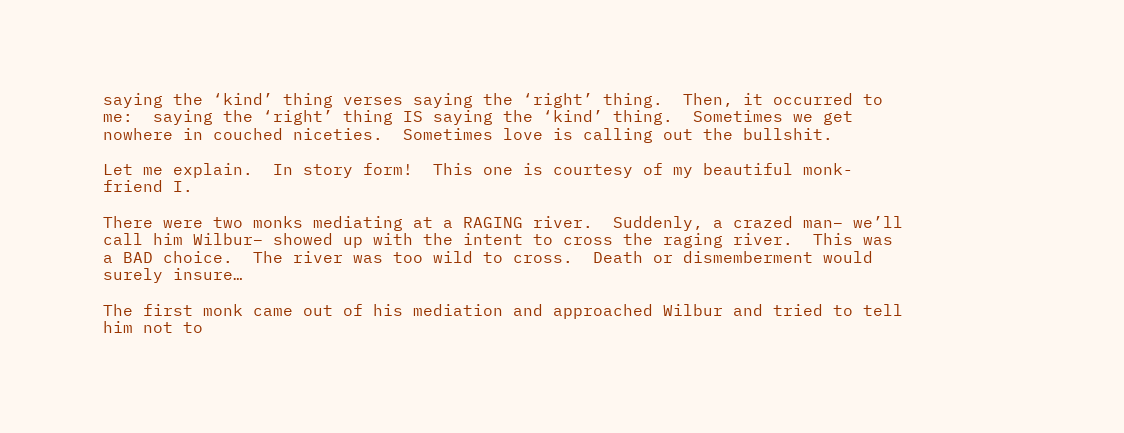saying the ‘kind’ thing verses saying the ‘right’ thing.  Then, it occurred to me:  saying the ‘right’ thing IS saying the ‘kind’ thing.  Sometimes we get nowhere in couched niceties.  Sometimes love is calling out the bullshit.

Let me explain.  In story form!  This one is courtesy of my beautiful monk-friend I.

There were two monks mediating at a RAGING river.  Suddenly, a crazed man– we’ll call him Wilbur– showed up with the intent to cross the raging river.  This was a BAD choice.  The river was too wild to cross.  Death or dismemberment would surely insure…

The first monk came out of his mediation and approached Wilbur and tried to tell him not to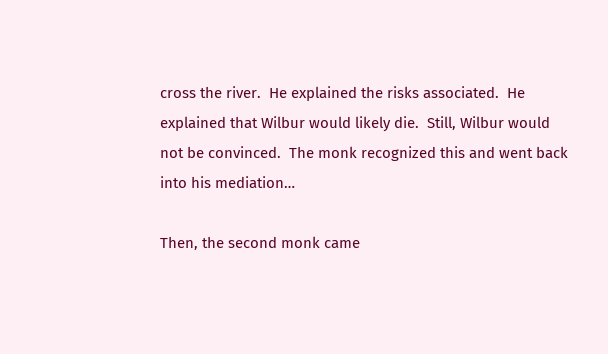cross the river.  He explained the risks associated.  He explained that Wilbur would likely die.  Still, Wilbur would not be convinced.  The monk recognized this and went back into his mediation…

Then, the second monk came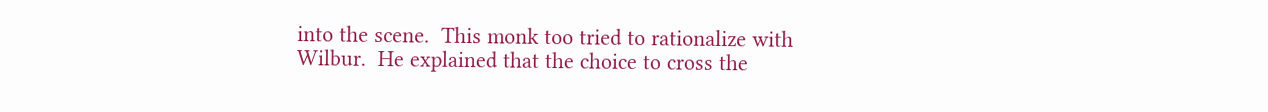into the scene.  This monk too tried to rationalize with Wilbur.  He explained that the choice to cross the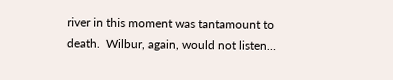river in this moment was tantamount to death.  Wilbur, again, would not listen…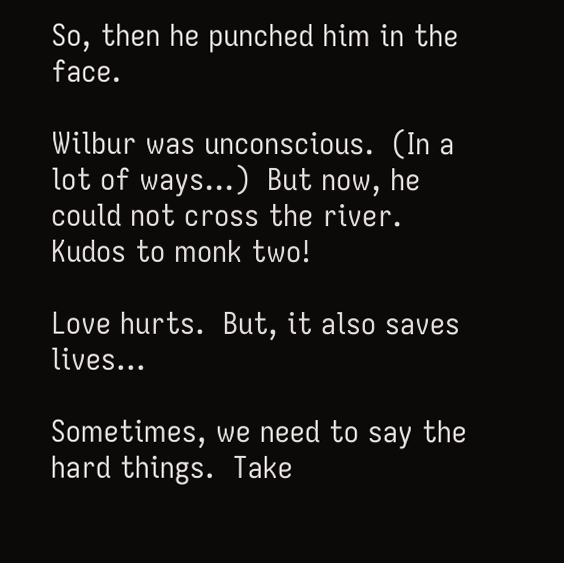So, then he punched him in the face.

Wilbur was unconscious.  (In a lot of ways…)  But now, he could not cross the river.  Kudos to monk two!

Love hurts.  But, it also saves lives…

Sometimes, we need to say the hard things.  Take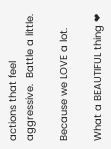actions that feel aggressive.  Battle a little.

Because we LOVE a lot.

What a BEAUTIFUL thing ❤